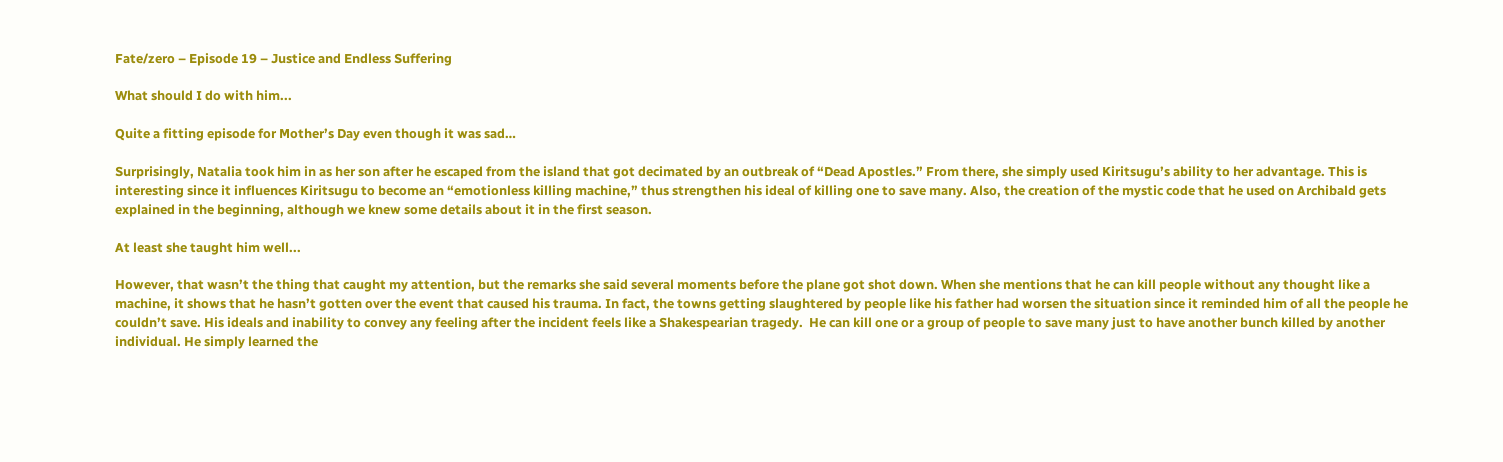Fate/zero – Episode 19 – Justice and Endless Suffering

What should I do with him...

Quite a fitting episode for Mother’s Day even though it was sad…

Surprisingly, Natalia took him in as her son after he escaped from the island that got decimated by an outbreak of “Dead Apostles.” From there, she simply used Kiritsugu’s ability to her advantage. This is interesting since it influences Kiritsugu to become an “emotionless killing machine,” thus strengthen his ideal of killing one to save many. Also, the creation of the mystic code that he used on Archibald gets explained in the beginning, although we knew some details about it in the first season.

At least she taught him well...

However, that wasn’t the thing that caught my attention, but the remarks she said several moments before the plane got shot down. When she mentions that he can kill people without any thought like a machine, it shows that he hasn’t gotten over the event that caused his trauma. In fact, the towns getting slaughtered by people like his father had worsen the situation since it reminded him of all the people he couldn’t save. His ideals and inability to convey any feeling after the incident feels like a Shakespearian tragedy.  He can kill one or a group of people to save many just to have another bunch killed by another individual. He simply learned the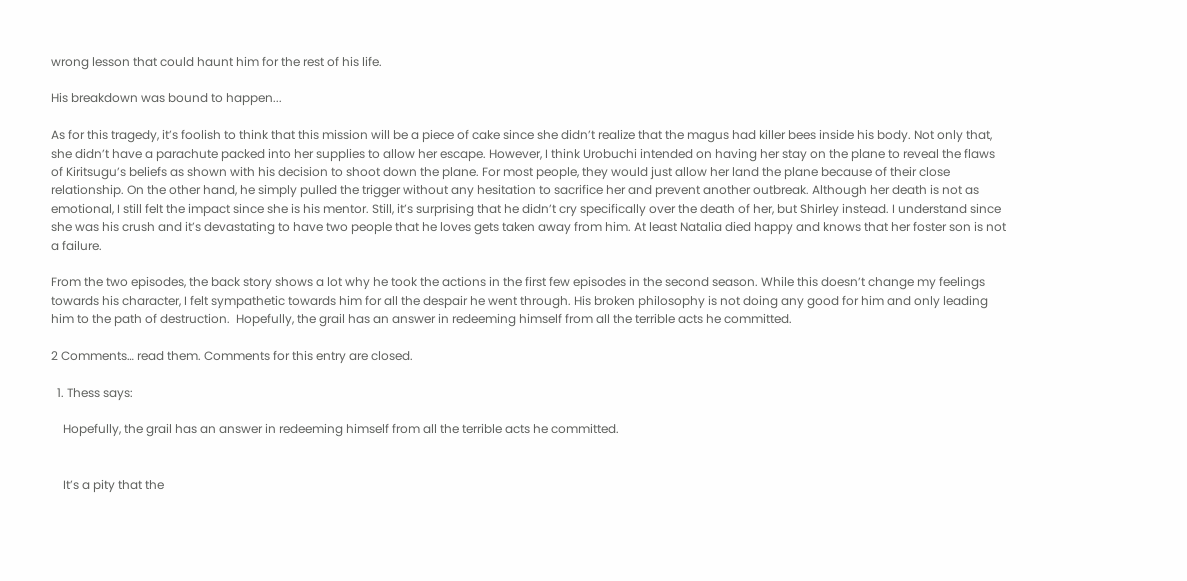wrong lesson that could haunt him for the rest of his life.

His breakdown was bound to happen...

As for this tragedy, it’s foolish to think that this mission will be a piece of cake since she didn’t realize that the magus had killer bees inside his body. Not only that, she didn’t have a parachute packed into her supplies to allow her escape. However, I think Urobuchi intended on having her stay on the plane to reveal the flaws of Kiritsugu’s beliefs as shown with his decision to shoot down the plane. For most people, they would just allow her land the plane because of their close relationship. On the other hand, he simply pulled the trigger without any hesitation to sacrifice her and prevent another outbreak. Although her death is not as emotional, I still felt the impact since she is his mentor. Still, it’s surprising that he didn’t cry specifically over the death of her, but Shirley instead. I understand since she was his crush and it’s devastating to have two people that he loves gets taken away from him. At least Natalia died happy and knows that her foster son is not a failure.

From the two episodes, the back story shows a lot why he took the actions in the first few episodes in the second season. While this doesn’t change my feelings towards his character, I felt sympathetic towards him for all the despair he went through. His broken philosophy is not doing any good for him and only leading him to the path of destruction.  Hopefully, the grail has an answer in redeeming himself from all the terrible acts he committed.

2 Comments… read them. Comments for this entry are closed.

  1. Thess says:

    Hopefully, the grail has an answer in redeeming himself from all the terrible acts he committed.


    It’s a pity that the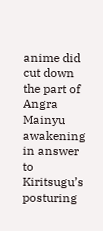anime did cut down the part of Angra Mainyu awakening in answer to Kiritsugu’s posturing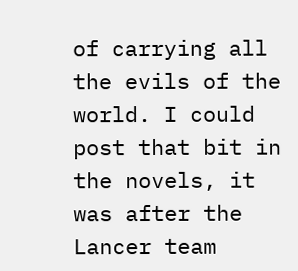of carrying all the evils of the world. I could post that bit in the novels, it was after the Lancer team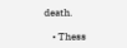death.

    • Thess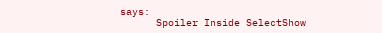says:
      Spoiler Inside SelectShow